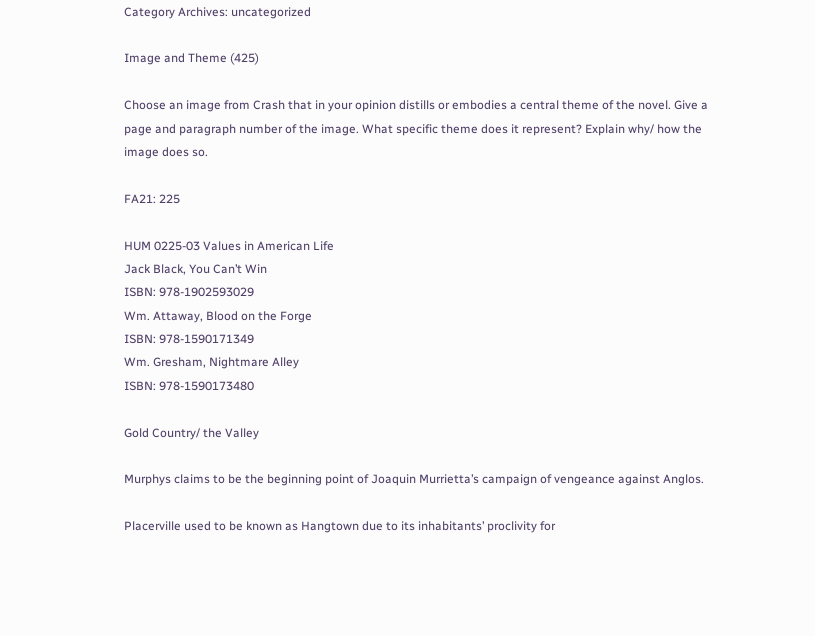Category Archives: uncategorized

Image and Theme (425)

Choose an image from Crash that in your opinion distills or embodies a central theme of the novel. Give a page and paragraph number of the image. What specific theme does it represent? Explain why/ how the image does so.

FA21: 225

HUM 0225-03 Values in American Life
Jack Black, You Can’t Win
ISBN: 978-1902593029
Wm. Attaway, Blood on the Forge
ISBN: 978-1590171349
Wm. Gresham, Nightmare Alley
ISBN: 978-1590173480

Gold Country/ the Valley

Murphys claims to be the beginning point of Joaquin Murrietta’s campaign of vengeance against Anglos.

Placerville used to be known as Hangtown due to its inhabitants’ proclivity for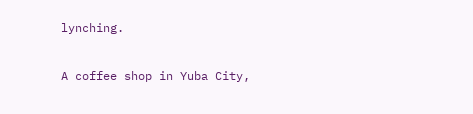lynching.

A coffee shop in Yuba City,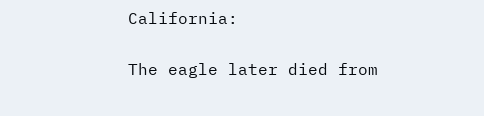California:

The eagle later died from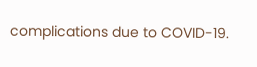complications due to COVID-19.